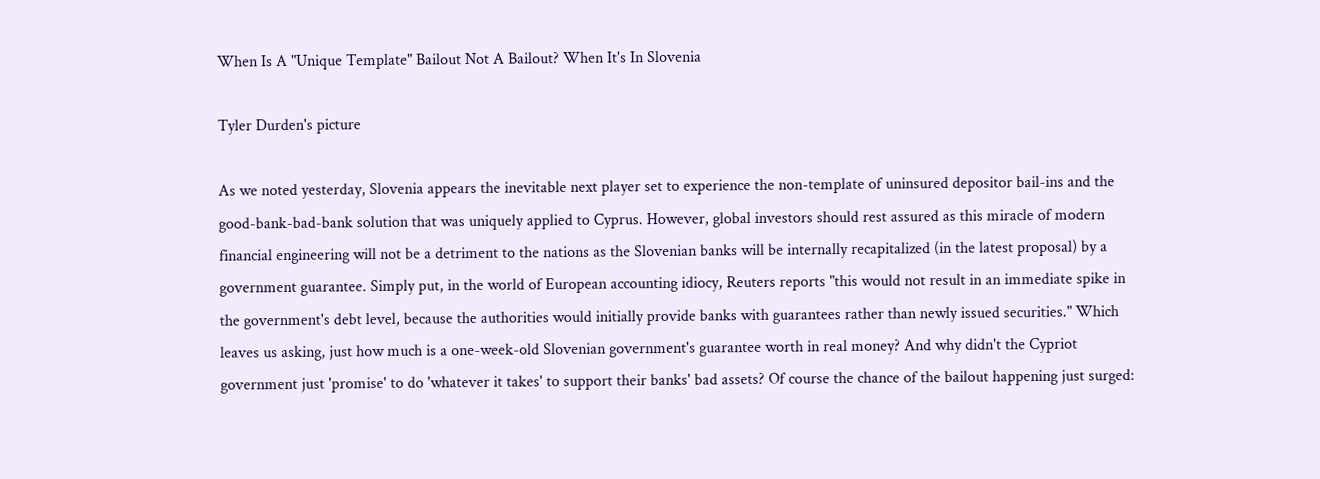When Is A "Unique Template" Bailout Not A Bailout? When It's In Slovenia

Tyler Durden's picture

As we noted yesterday, Slovenia appears the inevitable next player set to experience the non-template of uninsured depositor bail-ins and the good-bank-bad-bank solution that was uniquely applied to Cyprus. However, global investors should rest assured as this miracle of modern financial engineering will not be a detriment to the nations as the Slovenian banks will be internally recapitalized (in the latest proposal) by a government guarantee. Simply put, in the world of European accounting idiocy, Reuters reports "this would not result in an immediate spike in the government's debt level, because the authorities would initially provide banks with guarantees rather than newly issued securities." Which leaves us asking, just how much is a one-week-old Slovenian government's guarantee worth in real money? And why didn't the Cypriot government just 'promise' to do 'whatever it takes' to support their banks' bad assets? Of course the chance of the bailout happening just surged: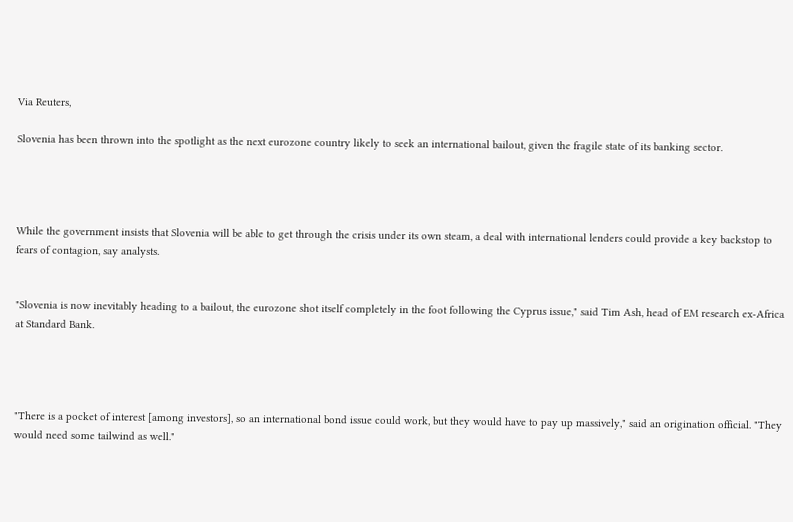Via Reuters,

Slovenia has been thrown into the spotlight as the next eurozone country likely to seek an international bailout, given the fragile state of its banking sector.




While the government insists that Slovenia will be able to get through the crisis under its own steam, a deal with international lenders could provide a key backstop to fears of contagion, say analysts.


"Slovenia is now inevitably heading to a bailout, the eurozone shot itself completely in the foot following the Cyprus issue," said Tim Ash, head of EM research ex-Africa at Standard Bank.




"There is a pocket of interest [among investors], so an international bond issue could work, but they would have to pay up massively," said an origination official. "They would need some tailwind as well."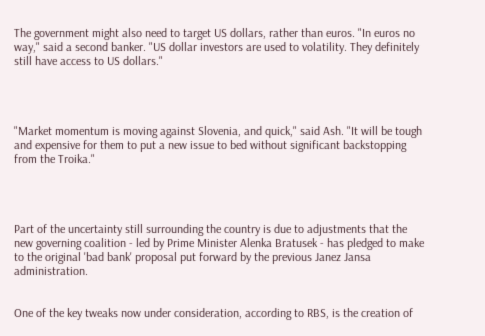The government might also need to target US dollars, rather than euros. "In euros no way," said a second banker. "US dollar investors are used to volatility. They definitely still have access to US dollars."




"Market momentum is moving against Slovenia, and quick," said Ash. "It will be tough and expensive for them to put a new issue to bed without significant backstopping from the Troika."




Part of the uncertainty still surrounding the country is due to adjustments that the new governing coalition - led by Prime Minister Alenka Bratusek - has pledged to make to the original 'bad bank' proposal put forward by the previous Janez Jansa administration.


One of the key tweaks now under consideration, according to RBS, is the creation of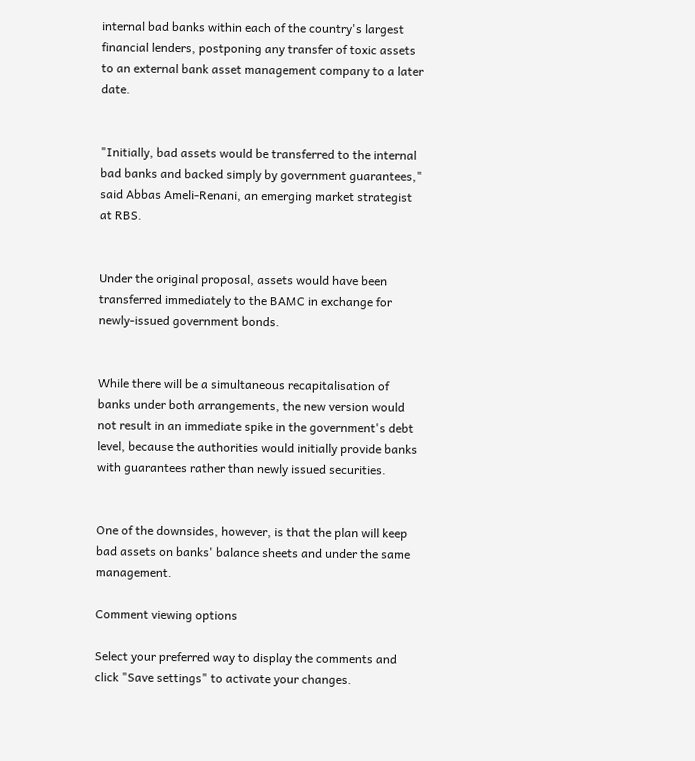internal bad banks within each of the country's largest financial lenders, postponing any transfer of toxic assets to an external bank asset management company to a later date.


"Initially, bad assets would be transferred to the internal bad banks and backed simply by government guarantees," said Abbas Ameli-Renani, an emerging market strategist at RBS.


Under the original proposal, assets would have been transferred immediately to the BAMC in exchange for newly-issued government bonds.


While there will be a simultaneous recapitalisation of banks under both arrangements, the new version would not result in an immediate spike in the government's debt level, because the authorities would initially provide banks with guarantees rather than newly issued securities.


One of the downsides, however, is that the plan will keep bad assets on banks' balance sheets and under the same management.

Comment viewing options

Select your preferred way to display the comments and click "Save settings" to activate your changes.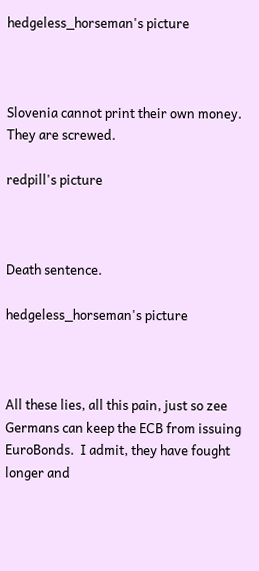hedgeless_horseman's picture



Slovenia cannot print their own money.  They are screwed.

redpill's picture



Death sentence.

hedgeless_horseman's picture



All these lies, all this pain, just so zee Germans can keep the ECB from issuing EuroBonds.  I admit, they have fought longer and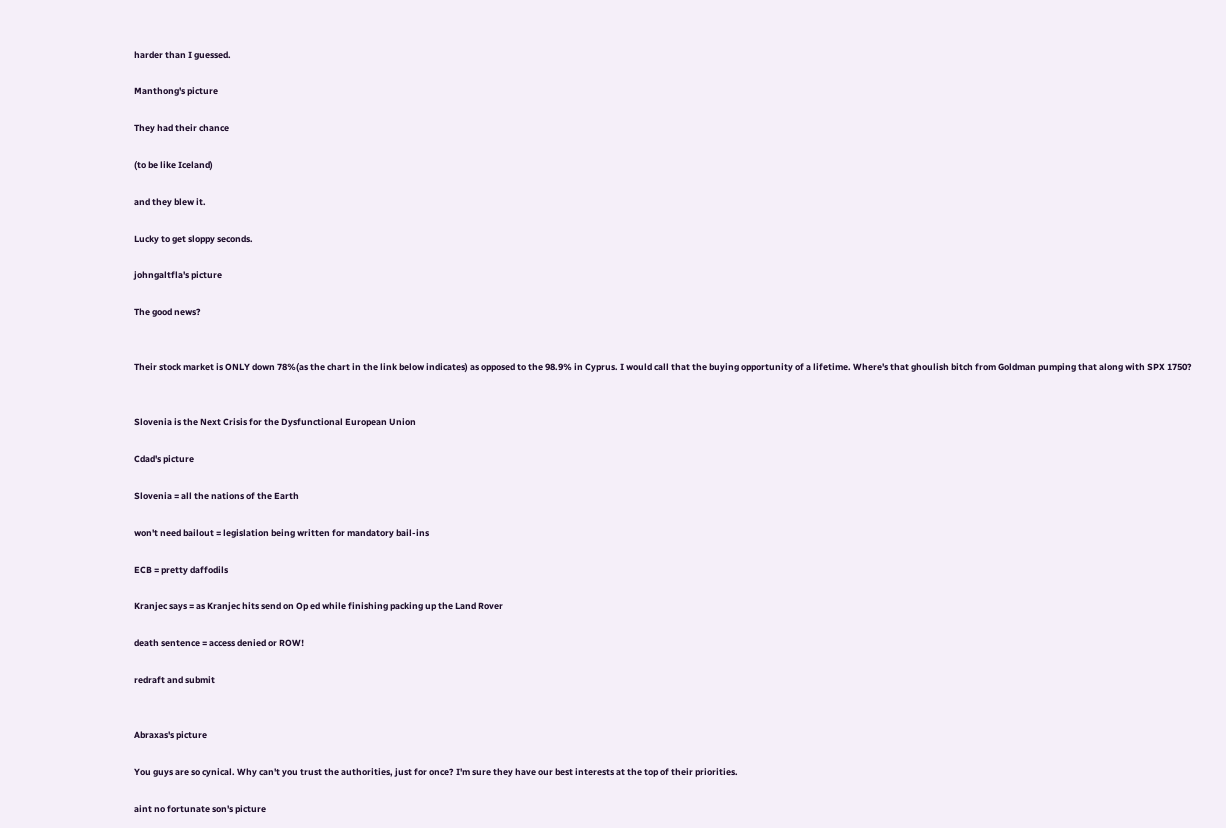harder than I guessed.

Manthong's picture

They had their chance

(to be like Iceland)

and they blew it.

Lucky to get sloppy seconds.

johngaltfla's picture

The good news?


Their stock market is ONLY down 78%(as the chart in the link below indicates) as opposed to the 98.9% in Cyprus. I would call that the buying opportunity of a lifetime. Where's that ghoulish bitch from Goldman pumping that along with SPX 1750?


Slovenia is the Next Crisis for the Dysfunctional European Union

Cdad's picture

Slovenia = all the nations of the Earth

won't need bailout = legislation being written for mandatory bail-ins

ECB = pretty daffodils

Kranjec says = as Kranjec hits send on Op ed while finishing packing up the Land Rover

death sentence = access denied or ROW!

redraft and submit


Abraxas's picture

You guys are so cynical. Why can't you trust the authorities, just for once? I'm sure they have our best interests at the top of their priorities.

aint no fortunate son's picture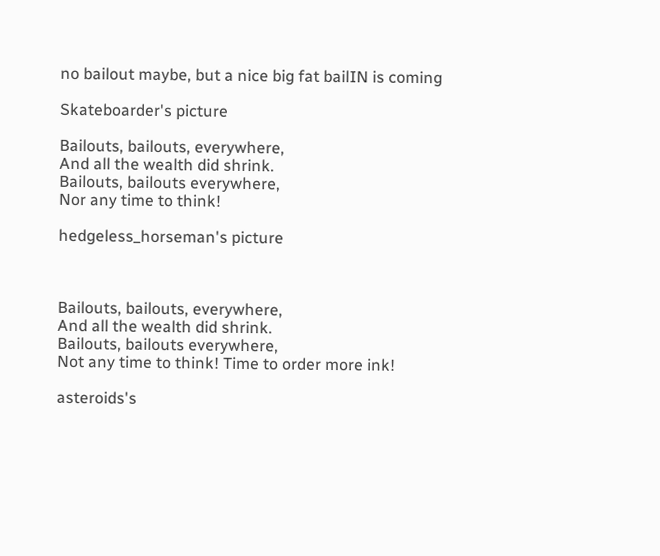no bailout maybe, but a nice big fat bailIN is coming

Skateboarder's picture

Bailouts, bailouts, everywhere,
And all the wealth did shrink.
Bailouts, bailouts everywhere,
Nor any time to think!

hedgeless_horseman's picture



Bailouts, bailouts, everywhere,
And all the wealth did shrink.
Bailouts, bailouts everywhere,
Not any time to think! Time to order more ink!

asteroids's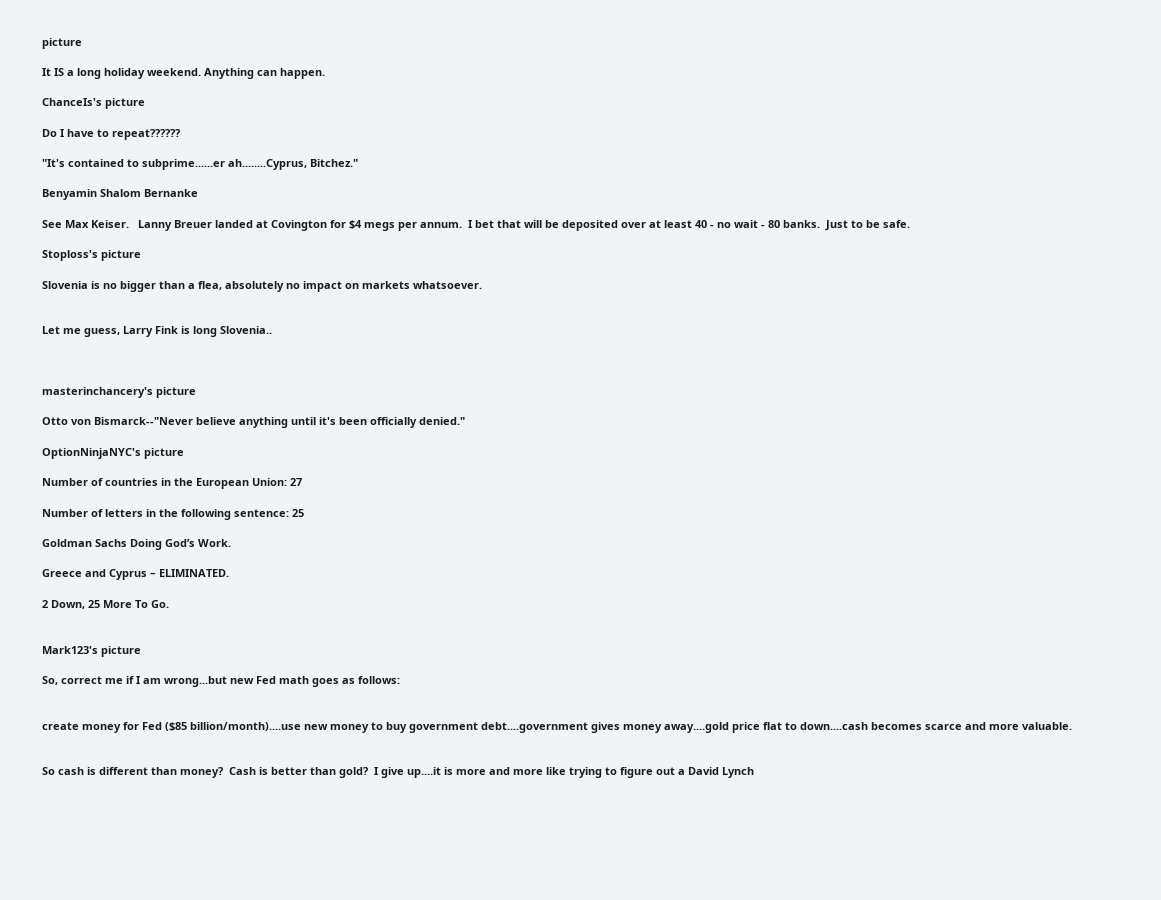picture

It IS a long holiday weekend. Anything can happen.

ChanceIs's picture

Do I have to repeat??????

"It's contained to subprime......er ah........Cyprus, Bitchez."

Benyamin Shalom Bernanke

See Max Keiser.   Lanny Breuer landed at Covington for $4 megs per annum.  I bet that will be deposited over at least 40 - no wait - 80 banks.  Just to be safe.

Stoploss's picture

Slovenia is no bigger than a flea, absolutely no impact on markets whatsoever.


Let me guess, Larry Fink is long Slovenia..



masterinchancery's picture

Otto von Bismarck--"Never believe anything until it's been officially denied."

OptionNinjaNYC's picture

Number of countries in the European Union: 27

Number of letters in the following sentence: 25

Goldman Sachs Doing God’s Work.

Greece and Cyprus – ELIMINATED.

2 Down, 25 More To Go.


Mark123's picture

So, correct me if I am wrong...but new Fed math goes as follows:


create money for Fed ($85 billion/month)....use new money to buy government debt....government gives money away....gold price flat to down....cash becomes scarce and more valuable.


So cash is different than money?  Cash is better than gold?  I give up....it is more and more like trying to figure out a David Lynch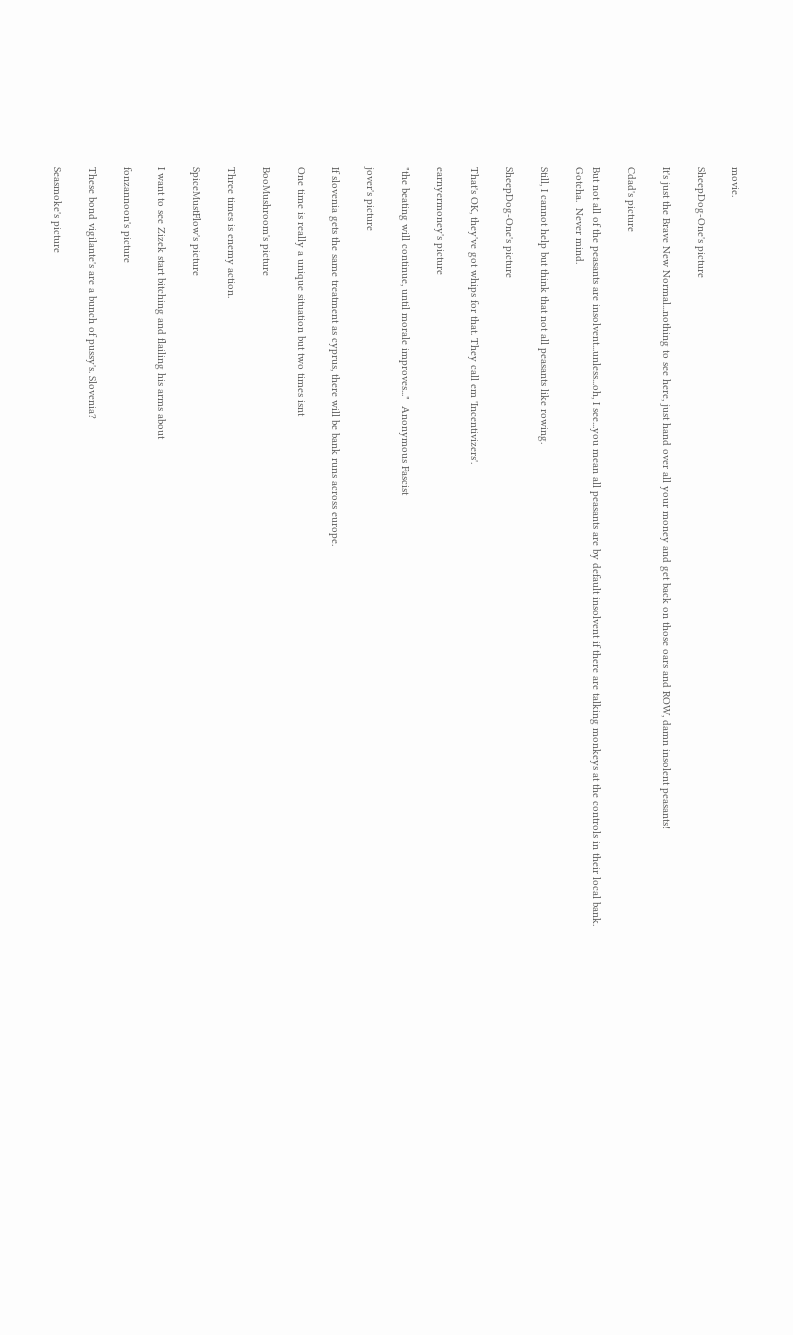movie.

SheepDog-One's picture

It's just the Brave New Normal...nothing to see here, just hand over all your money and get back on those oars and ROW, damn insolent peasants!

Cdad's picture

But not all of the peasants are insolvent...unless...oh, I see...you mean all peasants are by default insolvent if there are talking monkeys at the controls in their local bank.  Gotcha.  Never mind.

Still, I cannot help but think that not all peasants like rowing.

SheepDog-One's picture

That's OK, they've got whips for that. They call em 'Incentivizers'.

earnyermoney's picture

"the beating will continue, until morale improves..."  Anonymous Fascist

jover's picture

If slovenia gets the same treatment as cyprus, there will be bank runs across europe.

One time is really a unique situation but two times isnt

BooMushroom's picture

Three times is enemy action.

SpiceMustFlow's picture

I want to see Zizek start bitching and flailing his arms about

fonzannoon's picture

These bond vigilante's are a bunch of pussy's. Slovenia?

Seasmoke's picture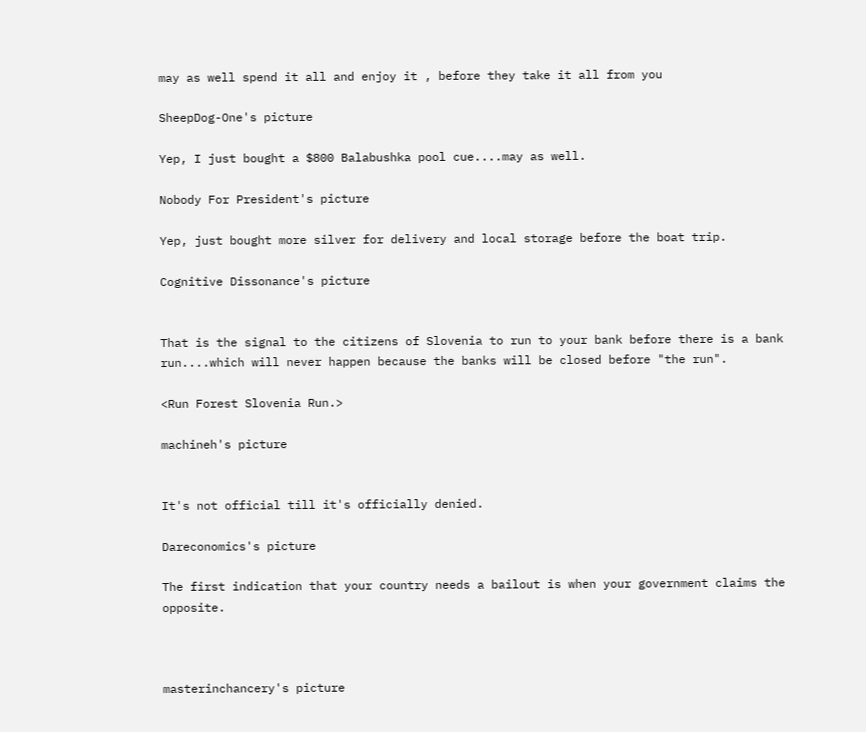may as well spend it all and enjoy it , before they take it all from you

SheepDog-One's picture

Yep, I just bought a $800 Balabushka pool cue....may as well.

Nobody For President's picture

Yep, just bought more silver for delivery and local storage before the boat trip.

Cognitive Dissonance's picture


That is the signal to the citizens of Slovenia to run to your bank before there is a bank run....which will never happen because the banks will be closed before "the run".

<Run Forest Slovenia Run.>

machineh's picture


It's not official till it's officially denied.

Dareconomics's picture

The first indication that your country needs a bailout is when your government claims the opposite.



masterinchancery's picture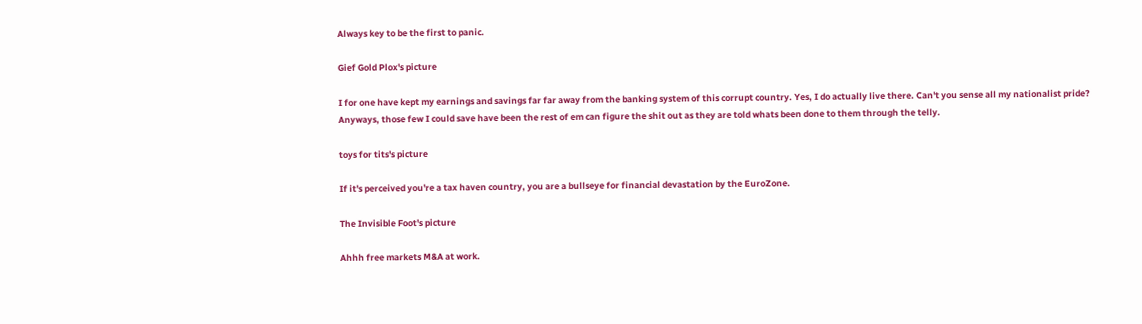Always key to be the first to panic.

Gief Gold Plox's picture

I for one have kept my earnings and savings far far away from the banking system of this corrupt country. Yes, I do actually live there. Can't you sense all my nationalist pride? Anyways, those few I could save have been the rest of em can figure the shit out as they are told whats been done to them through the telly.

toys for tits's picture

If it's perceived you're a tax haven country, you are a bullseye for financial devastation by the EuroZone.

The Invisible Foot's picture

Ahhh free markets M&A at work.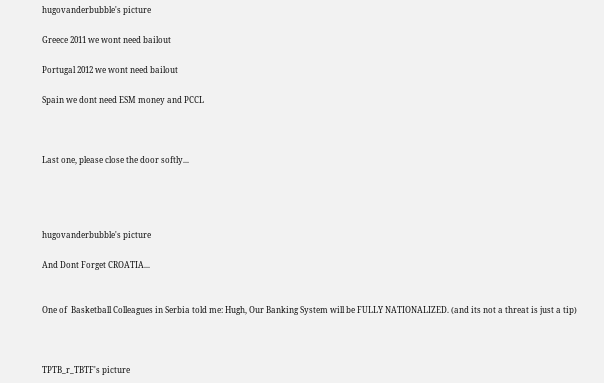hugovanderbubble's picture

Greece 2011 we wont need bailout

Portugal 2012 we wont need bailout

Spain we dont need ESM money and PCCL



Last one, please close the door softly...




hugovanderbubble's picture

And Dont Forget CROATIA...


One of  Basketball Colleagues in Serbia told me: Hugh, Our Banking System will be FULLY NATIONALIZED. (and its not a threat is just a tip)



TPTB_r_TBTF's picture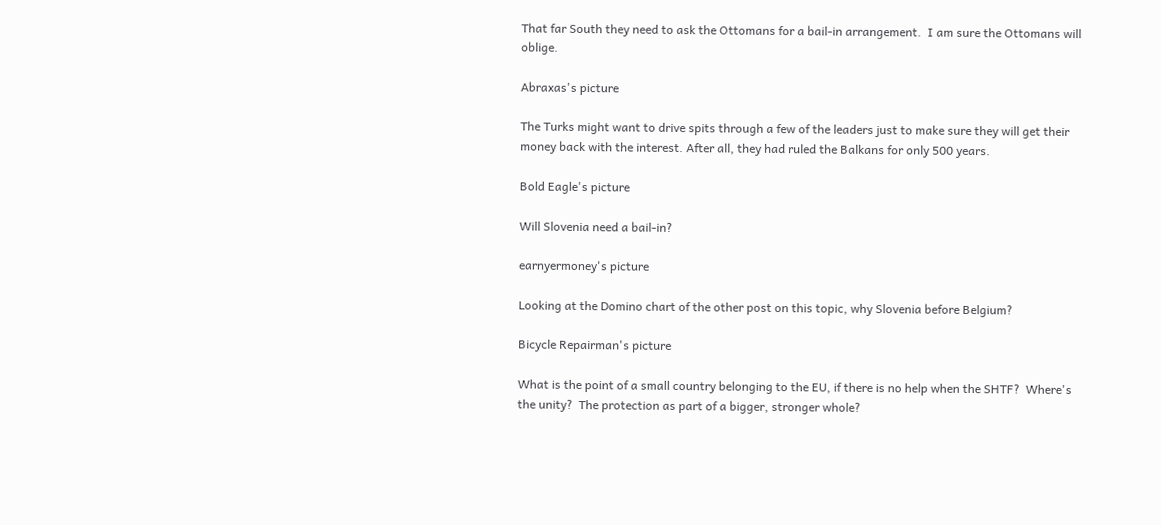That far South they need to ask the Ottomans for a bail-in arrangement.  I am sure the Ottomans will oblige.

Abraxas's picture

The Turks might want to drive spits through a few of the leaders just to make sure they will get their money back with the interest. After all, they had ruled the Balkans for only 500 years.

Bold Eagle's picture

Will Slovenia need a bail-in?

earnyermoney's picture

Looking at the Domino chart of the other post on this topic, why Slovenia before Belgium?

Bicycle Repairman's picture

What is the point of a small country belonging to the EU, if there is no help when the SHTF?  Where's the unity?  The protection as part of a bigger, stronger whole?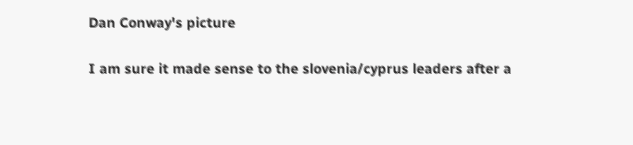Dan Conway's picture

I am sure it made sense to the slovenia/cyprus leaders after a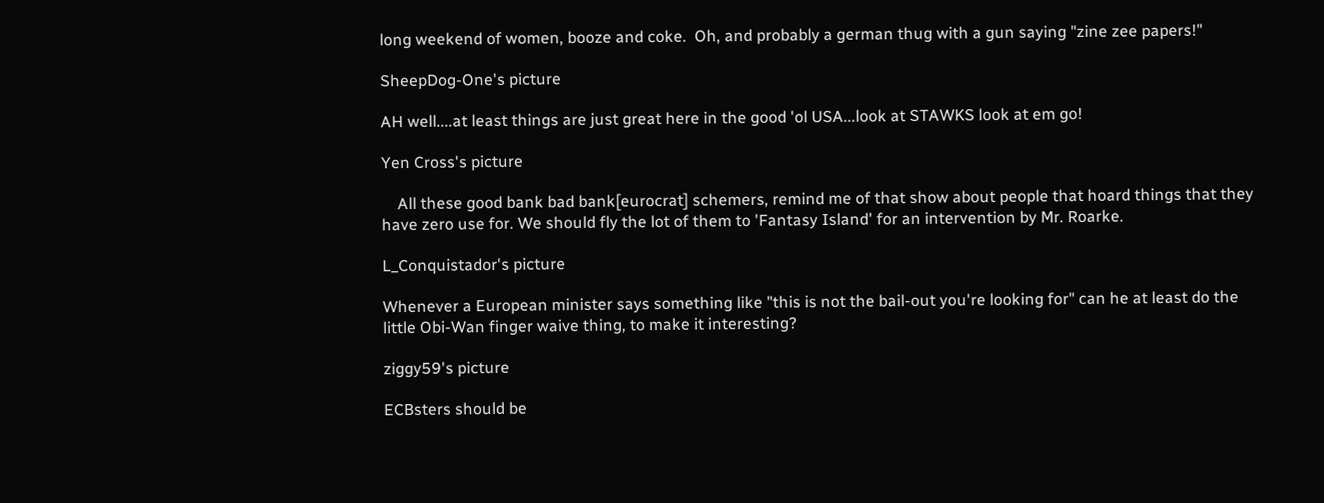long weekend of women, booze and coke.  Oh, and probably a german thug with a gun saying "zine zee papers!"

SheepDog-One's picture

AH well....at least things are just great here in the good 'ol USA...look at STAWKS look at em go!

Yen Cross's picture

    All these good bank bad bank[eurocrat] schemers, remind me of that show about people that hoard things that they have zero use for. We should fly the lot of them to 'Fantasy Island' for an intervention by Mr. Roarke.

L_Conquistador's picture

Whenever a European minister says something like "this is not the bail-out you're looking for" can he at least do the little Obi-Wan finger waive thing, to make it interesting?

ziggy59's picture

ECBsters should be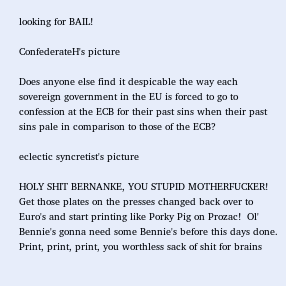looking for BAIL!

ConfederateH's picture

Does anyone else find it despicable the way each sovereign government in the EU is forced to go to confession at the ECB for their past sins when their past sins pale in comparison to those of the ECB?

eclectic syncretist's picture

HOLY SHIT BERNANKE, YOU STUPID MOTHERFUCKER!  Get those plates on the presses changed back over to Euro's and start printing like Porky Pig on Prozac!  Ol' Bennie's gonna need some Bennie's before this days done.  Print, print, print, you worthless sack of shit for brains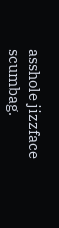asshole jizzface scumbag.